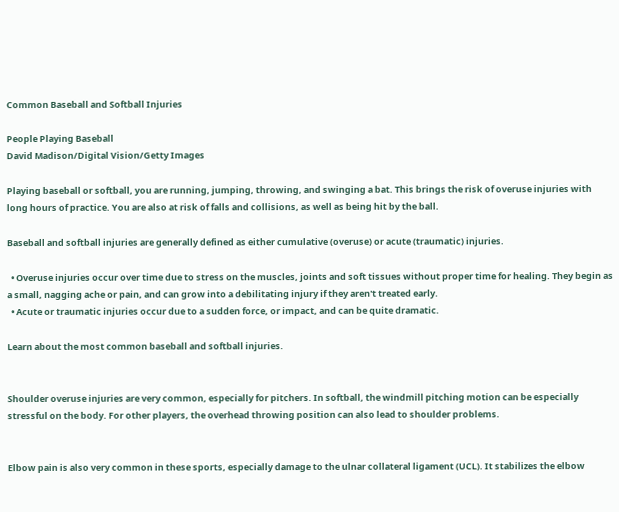Common Baseball and Softball Injuries

People Playing Baseball
David Madison/Digital Vision/Getty Images

Playing baseball or softball, you are running, jumping, throwing, and swinging a bat. This brings the risk of overuse injuries with long hours of practice. You are also at risk of falls and collisions, as well as being hit by the ball.

Baseball and softball injuries are generally defined as either cumulative (overuse) or acute (traumatic) injuries.

  • Overuse injuries occur over time due to stress on the muscles, joints and soft tissues without proper time for healing. They begin as a small, nagging ache or pain, and can grow into a debilitating injury if they aren't treated early.
  • Acute or traumatic injuries occur due to a sudden force, or impact, and can be quite dramatic.

Learn about the most common baseball and softball injuries.


Shoulder overuse injuries are very common, especially for pitchers. In softball, the windmill pitching motion can be especially stressful on the body. For other players, the overhead throwing position can also lead to shoulder problems.


Elbow pain is also very common in these sports, especially damage to the ulnar collateral ligament (UCL). It stabilizes the elbow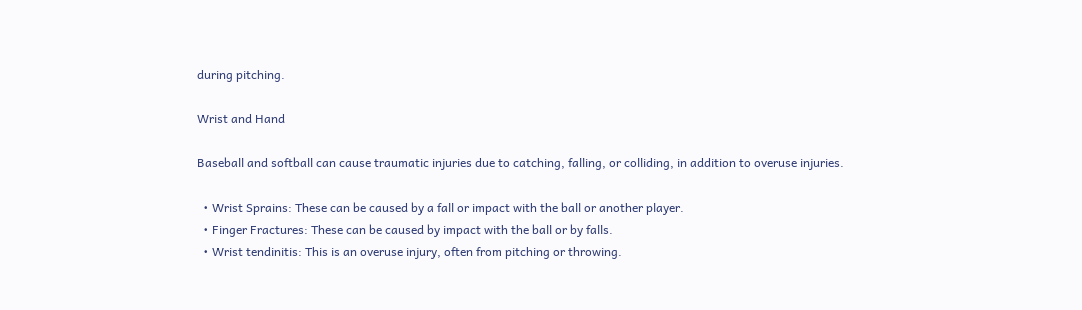during pitching.

Wrist and Hand

Baseball and softball can cause traumatic injuries due to catching, falling, or colliding, in addition to overuse injuries.

  • Wrist Sprains: These can be caused by a fall or impact with the ball or another player.
  • Finger Fractures: These can be caused by impact with the ball or by falls.
  • Wrist tendinitis: This is an overuse injury, often from pitching or throwing.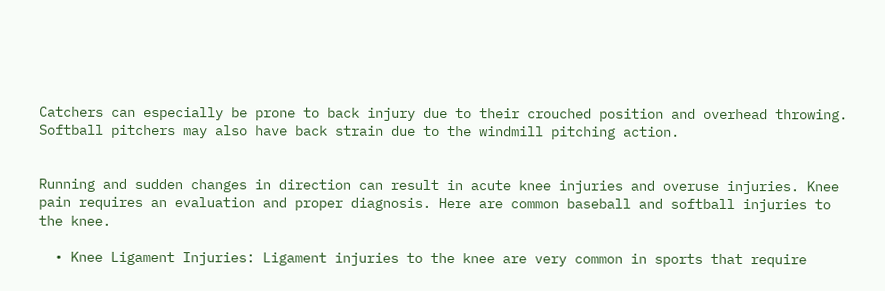Catchers can especially be prone to back injury due to their crouched position and overhead throwing. Softball pitchers may also have back strain due to the windmill pitching action.


Running and sudden changes in direction can result in acute knee injuries and overuse injuries. Knee pain requires an evaluation and proper diagnosis. Here are common baseball and softball injuries to the knee.

  • Knee Ligament Injuries: Ligament injuries to the knee are very common in sports that require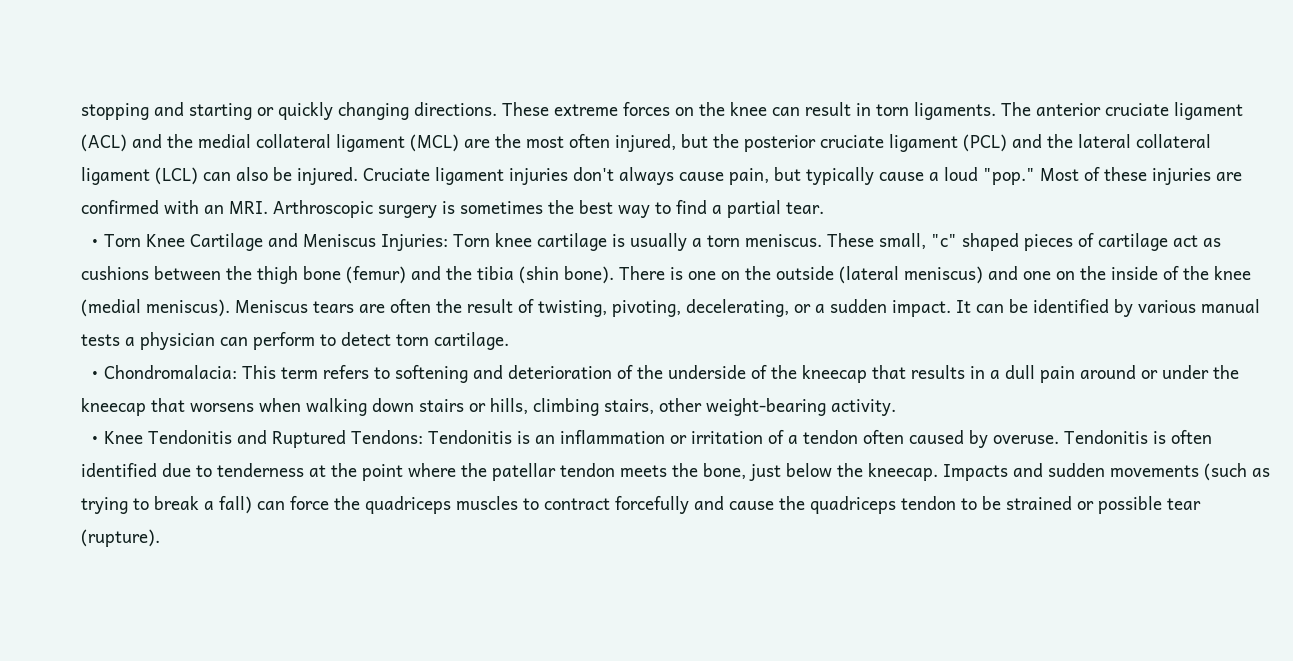stopping and starting or quickly changing directions. These extreme forces on the knee can result in torn ligaments. The anterior cruciate ligament (ACL) and the medial collateral ligament (MCL) are the most often injured, but the posterior cruciate ligament (PCL) and the lateral collateral ligament (LCL) can also be injured. Cruciate ligament injuries don't always cause pain, but typically cause a loud "pop." Most of these injuries are confirmed with an MRI. Arthroscopic surgery is sometimes the best way to find a partial tear.
  • Torn Knee Cartilage and Meniscus Injuries: Torn knee cartilage is usually a torn meniscus. These small, "c" shaped pieces of cartilage act as cushions between the thigh bone (femur) and the tibia (shin bone). There is one on the outside (lateral meniscus) and one on the inside of the knee (medial meniscus). Meniscus tears are often the result of twisting, pivoting, decelerating, or a sudden impact. It can be identified by various manual tests a physician can perform to detect torn cartilage.
  • Chondromalacia: This term refers to softening and deterioration of the underside of the kneecap that results in a dull pain around or under the kneecap that worsens when walking down stairs or hills, climbing stairs, other weight-bearing activity.
  • Knee Tendonitis and Ruptured Tendons: Tendonitis is an inflammation or irritation of a tendon often caused by overuse. Tendonitis is often identified due to tenderness at the point where the patellar tendon meets the bone, just below the kneecap. Impacts and sudden movements (such as trying to break a fall) can force the quadriceps muscles to contract forcefully and cause the quadriceps tendon to be strained or possible tear (rupture).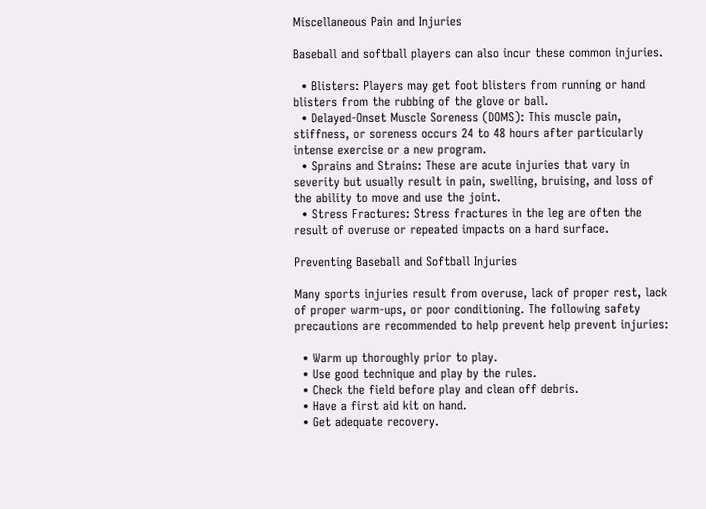Miscellaneous Pain and Injuries

Baseball and softball players can also incur these common injuries.

  • Blisters: Players may get foot blisters from running or hand blisters from the rubbing of the glove or ball.
  • Delayed-Onset Muscle Soreness (DOMS): This muscle pain, stiffness, or soreness occurs 24 to 48 hours after particularly intense exercise or a new program.
  • Sprains and Strains: These are acute injuries that vary in severity but usually result in pain, swelling, bruising, and loss of the ability to move and use the joint.
  • Stress Fractures: Stress fractures in the leg are often the result of overuse or repeated impacts on a hard surface.

Preventing Baseball and Softball Injuries

Many sports injuries result from overuse, lack of proper rest, lack of proper warm-ups, or poor conditioning. The following safety precautions are recommended to help prevent help prevent injuries:

  • Warm up thoroughly prior to play.
  • Use good technique and play by the rules.
  • Check the field before play and clean off debris.
  • Have a first aid kit on hand.
  • Get adequate recovery.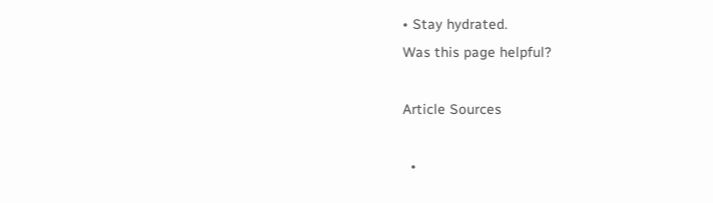• Stay hydrated.
Was this page helpful?

Article Sources

  •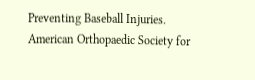Preventing Baseball Injuries. American Orthopaedic Society for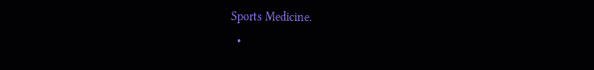Sports Medicine.
  •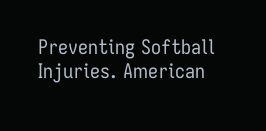Preventing Softball Injuries. American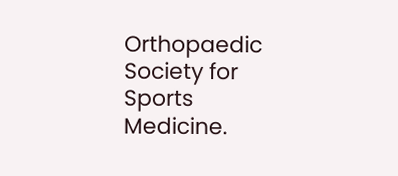Orthopaedic Society for Sports Medicine.